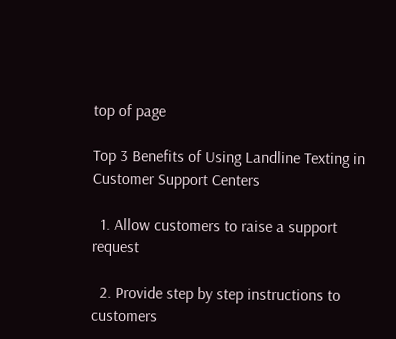top of page

Top 3 Benefits of Using Landline Texting in Customer Support Centers

  1. Allow customers to raise a support request

  2. Provide step by step instructions to customers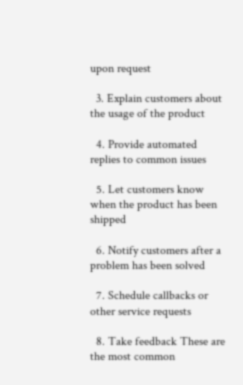upon request

  3. Explain customers about the usage of the product

  4. Provide automated replies to common issues

  5. Let customers know when the product has been shipped

  6. Notify customers after a problem has been solved

  7. Schedule callbacks or other service requests

  8. Take feedback These are the most common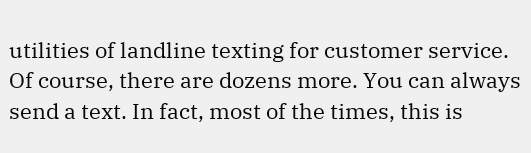utilities of landline texting for customer service. Of course, there are dozens more. You can always send a text. In fact, most of the times, this is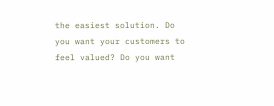the easiest solution. Do you want your customers to feel valued? Do you want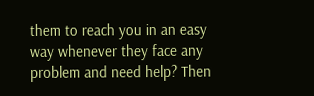them to reach you in an easy way whenever they face any problem and need help? Then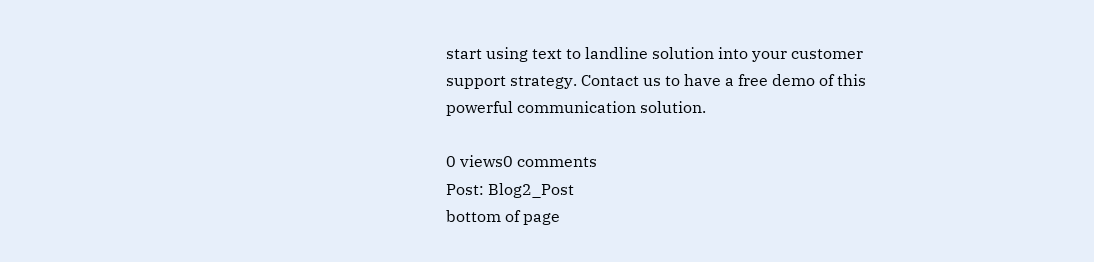start using text to landline solution into your customer support strategy. Contact us to have a free demo of this powerful communication solution.

0 views0 comments
Post: Blog2_Post
bottom of page